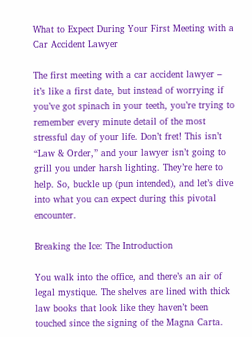What to Expect During Your First Meeting with a Car Accident Lawyer

The first meeting with a car accident lawyer – it’s like a first date, but instead of worrying if you’ve got spinach in your teeth, you’re trying to remember every minute detail of the most stressful day of your life. Don’t fret! This isn’t “Law & Order,” and your lawyer isn’t going to grill you under harsh lighting. They’re here to help. So, buckle up (pun intended), and let’s dive into what you can expect during this pivotal encounter.

Breaking the Ice: The Introduction

You walk into the office, and there’s an air of legal mystique. The shelves are lined with thick law books that look like they haven’t been touched since the signing of the Magna Carta.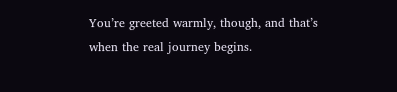You’re greeted warmly, though, and that’s when the real journey begins.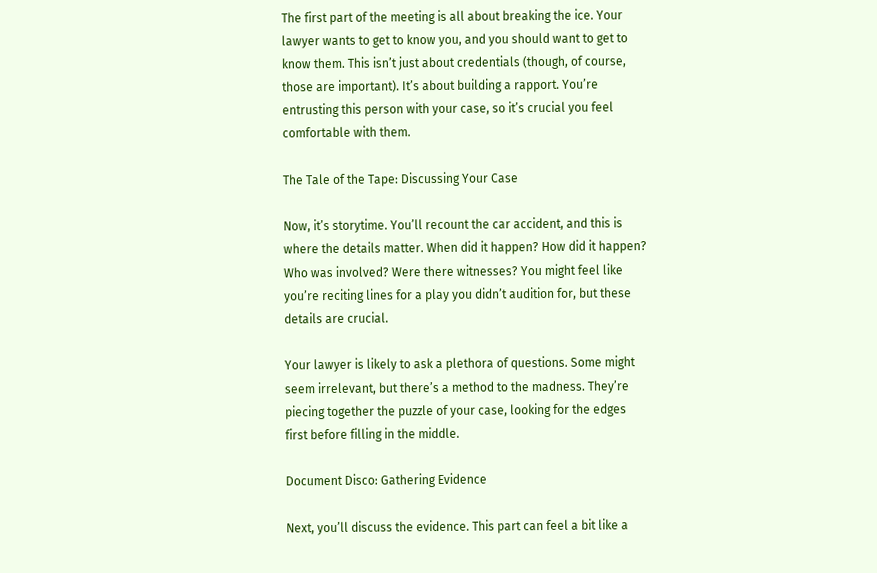The first part of the meeting is all about breaking the ice. Your lawyer wants to get to know you, and you should want to get to know them. This isn’t just about credentials (though, of course, those are important). It’s about building a rapport. You’re entrusting this person with your case, so it’s crucial you feel comfortable with them.

The Tale of the Tape: Discussing Your Case

Now, it’s storytime. You’ll recount the car accident, and this is where the details matter. When did it happen? How did it happen? Who was involved? Were there witnesses? You might feel like you’re reciting lines for a play you didn’t audition for, but these details are crucial.

Your lawyer is likely to ask a plethora of questions. Some might seem irrelevant, but there’s a method to the madness. They’re piecing together the puzzle of your case, looking for the edges first before filling in the middle.

Document Disco: Gathering Evidence

Next, you’ll discuss the evidence. This part can feel a bit like a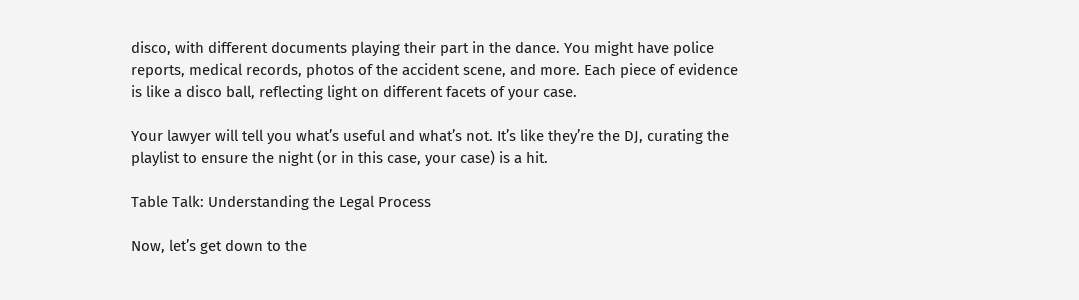disco, with different documents playing their part in the dance. You might have police reports, medical records, photos of the accident scene, and more. Each piece of evidence is like a disco ball, reflecting light on different facets of your case.

Your lawyer will tell you what’s useful and what’s not. It’s like they’re the DJ, curating the playlist to ensure the night (or in this case, your case) is a hit.

Table Talk: Understanding the Legal Process

Now, let’s get down to the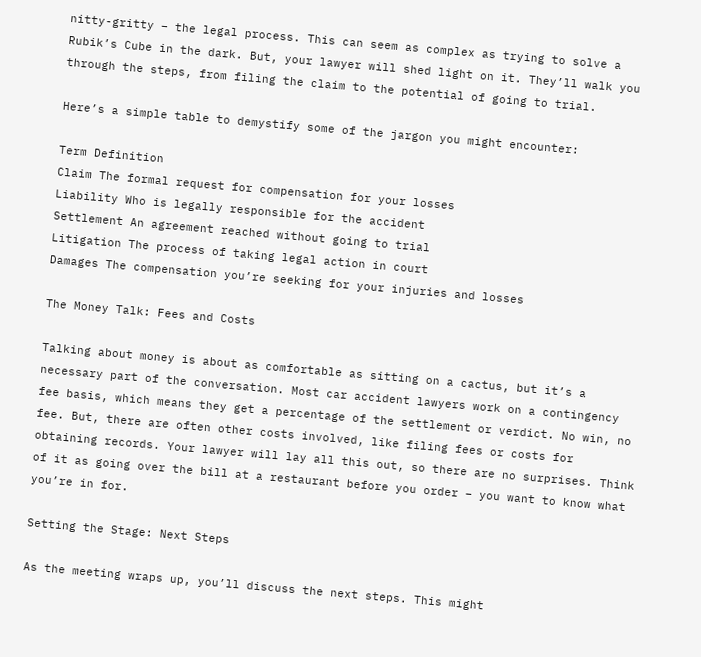nitty-gritty – the legal process. This can seem as complex as trying to solve a Rubik’s Cube in the dark. But, your lawyer will shed light on it. They’ll walk you through the steps, from filing the claim to the potential of going to trial.

Here’s a simple table to demystify some of the jargon you might encounter:

Term Definition
Claim The formal request for compensation for your losses
Liability Who is legally responsible for the accident
Settlement An agreement reached without going to trial
Litigation The process of taking legal action in court
Damages The compensation you’re seeking for your injuries and losses

The Money Talk: Fees and Costs

Talking about money is about as comfortable as sitting on a cactus, but it’s a necessary part of the conversation. Most car accident lawyers work on a contingency fee basis, which means they get a percentage of the settlement or verdict. No win, no fee. But, there are often other costs involved, like filing fees or costs for obtaining records. Your lawyer will lay all this out, so there are no surprises. Think of it as going over the bill at a restaurant before you order – you want to know what you’re in for.

Setting the Stage: Next Steps

As the meeting wraps up, you’ll discuss the next steps. This might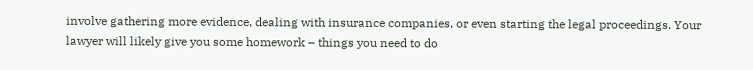involve gathering more evidence, dealing with insurance companies, or even starting the legal proceedings. Your lawyer will likely give you some homework – things you need to do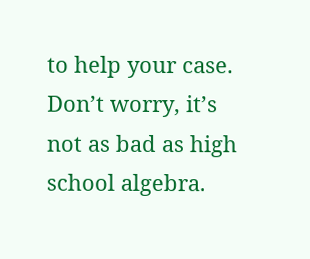to help your case. Don’t worry, it’s not as bad as high school algebra.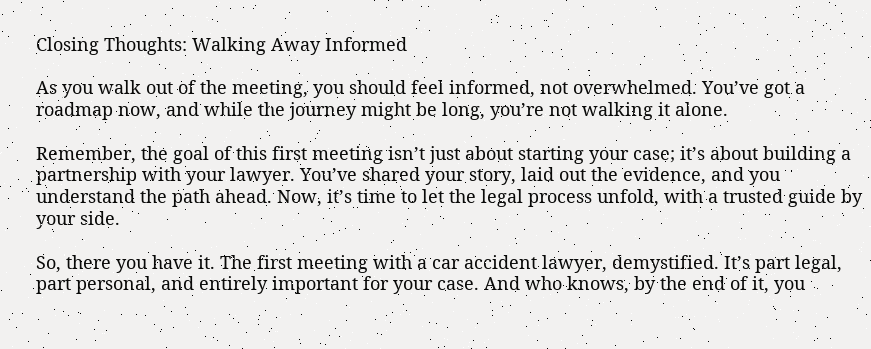Closing Thoughts: Walking Away Informed

As you walk out of the meeting, you should feel informed, not overwhelmed. You’ve got a roadmap now, and while the journey might be long, you’re not walking it alone.

Remember, the goal of this first meeting isn’t just about starting your case; it’s about building a partnership with your lawyer. You’ve shared your story, laid out the evidence, and you understand the path ahead. Now, it’s time to let the legal process unfold, with a trusted guide by your side.

So, there you have it. The first meeting with a car accident lawyer, demystified. It’s part legal, part personal, and entirely important for your case. And who knows, by the end of it, you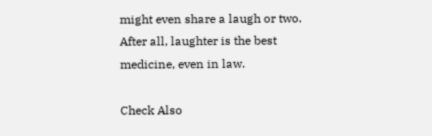might even share a laugh or two. After all, laughter is the best medicine, even in law.

Check Also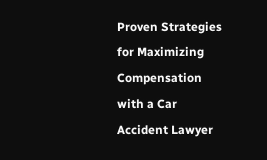Proven Strategies for Maximizing Compensation with a Car Accident Lawyer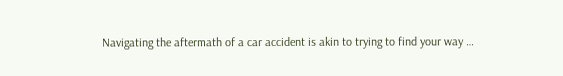Navigating the aftermath of a car accident is akin to trying to find your way …